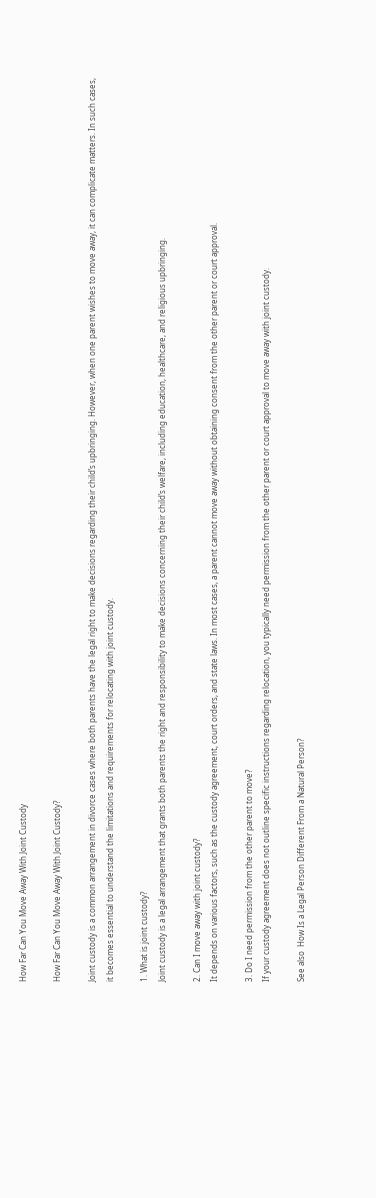How Far Can You Move Away With Joint Custody

How Far Can You Move Away With Joint Custody?

Joint custody is a common arrangement in divorce cases where both parents have the legal right to make decisions regarding their child’s upbringing. However, when one parent wishes to move away, it can complicate matters. In such cases, it becomes essential to understand the limitations and requirements for relocating with joint custody.

1. What is joint custody?
Joint custody is a legal arrangement that grants both parents the right and responsibility to make decisions concerning their child’s welfare, including education, healthcare, and religious upbringing.

2. Can I move away with joint custody?
It depends on various factors, such as the custody agreement, court orders, and state laws. In most cases, a parent cannot move away without obtaining consent from the other parent or court approval.

3. Do I need permission from the other parent to move?
If your custody agreement does not outline specific instructions regarding relocation, you typically need permission from the other parent or court approval to move away with joint custody.

See also  How Is a Legal Person Different From a Natural Person?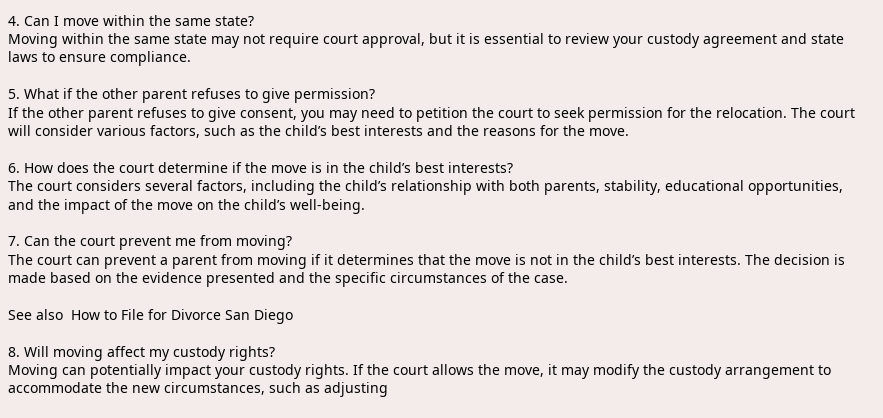4. Can I move within the same state?
Moving within the same state may not require court approval, but it is essential to review your custody agreement and state laws to ensure compliance.

5. What if the other parent refuses to give permission?
If the other parent refuses to give consent, you may need to petition the court to seek permission for the relocation. The court will consider various factors, such as the child’s best interests and the reasons for the move.

6. How does the court determine if the move is in the child’s best interests?
The court considers several factors, including the child’s relationship with both parents, stability, educational opportunities, and the impact of the move on the child’s well-being.

7. Can the court prevent me from moving?
The court can prevent a parent from moving if it determines that the move is not in the child’s best interests. The decision is made based on the evidence presented and the specific circumstances of the case.

See also  How to File for Divorce San Diego

8. Will moving affect my custody rights?
Moving can potentially impact your custody rights. If the court allows the move, it may modify the custody arrangement to accommodate the new circumstances, such as adjusting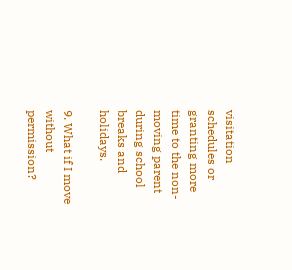visitation schedules or granting more time to the non-moving parent during school breaks and holidays.

9. What if I move without permission?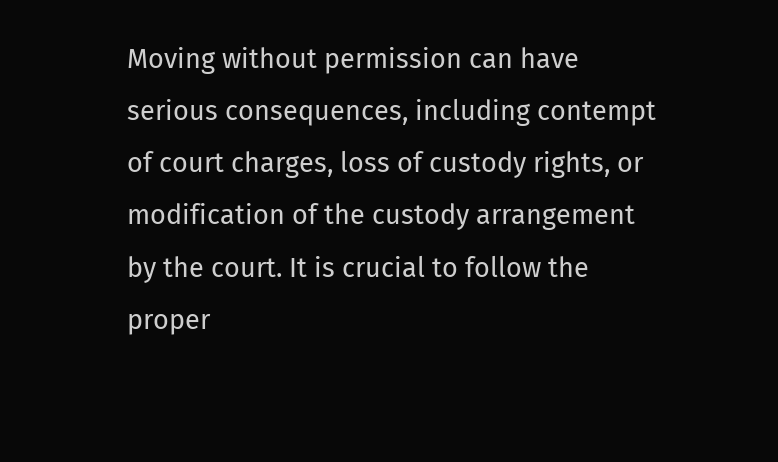Moving without permission can have serious consequences, including contempt of court charges, loss of custody rights, or modification of the custody arrangement by the court. It is crucial to follow the proper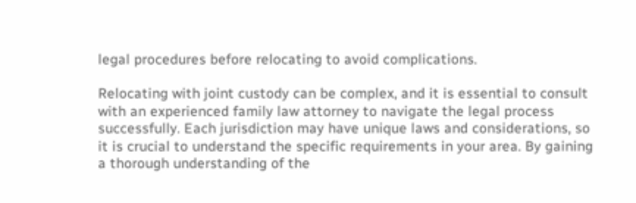legal procedures before relocating to avoid complications.

Relocating with joint custody can be complex, and it is essential to consult with an experienced family law attorney to navigate the legal process successfully. Each jurisdiction may have unique laws and considerations, so it is crucial to understand the specific requirements in your area. By gaining a thorough understanding of the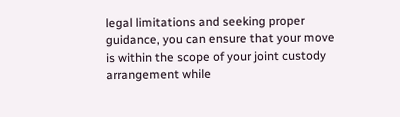legal limitations and seeking proper guidance, you can ensure that your move is within the scope of your joint custody arrangement while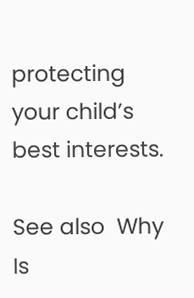protecting your child’s best interests.

See also  Why Is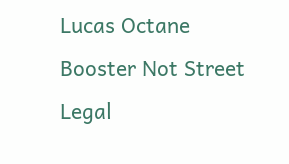Lucas Octane Booster Not Street Legal